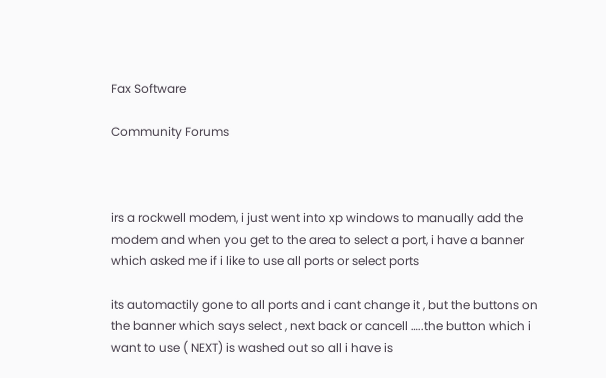Fax Software

Community Forums



irs a rockwell modem, i just went into xp windows to manually add the modem and when you get to the area to select a port, i have a banner which asked me if i like to use all ports or select ports

its automactily gone to all ports and i cant change it , but the buttons on the banner which says select , next back or cancell …..the button which i want to use ( NEXT) is washed out so all i have is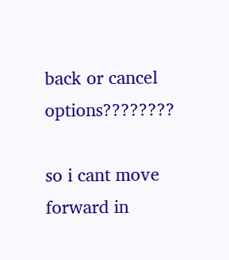back or cancel options????????

so i cant move forward in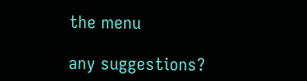the menu

any suggestions?